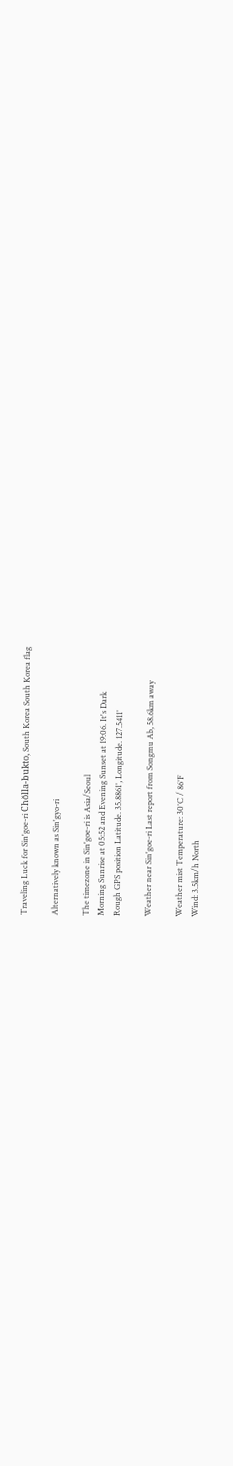Traveling Luck for Sin'goe-ri Chŏlla-bukto, South Korea South Korea flag

Alternatively known as Sin'gyo-ri

The timezone in Sin'goe-ri is Asia/Seoul
Morning Sunrise at 05:52 and Evening Sunset at 19:06. It's Dark
Rough GPS position Latitude. 35.8861°, Longitude. 127.5411°

Weather near Sin'goe-ri Last report from Songmu Ab, 58.6km away

Weather mist Temperature: 30°C / 86°F
Wind: 3.5km/h North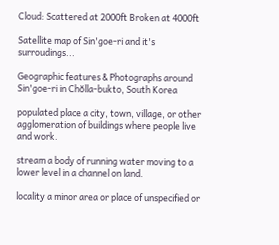Cloud: Scattered at 2000ft Broken at 4000ft

Satellite map of Sin'goe-ri and it's surroudings...

Geographic features & Photographs around Sin'goe-ri in Chŏlla-bukto, South Korea

populated place a city, town, village, or other agglomeration of buildings where people live and work.

stream a body of running water moving to a lower level in a channel on land.

locality a minor area or place of unspecified or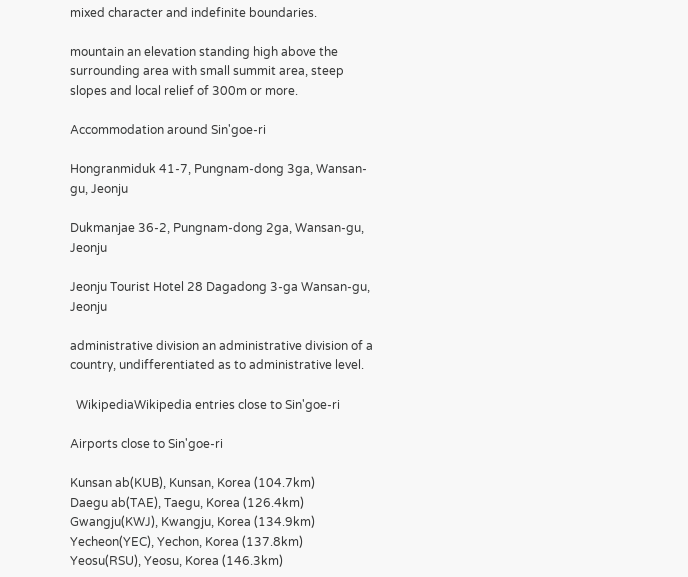mixed character and indefinite boundaries.

mountain an elevation standing high above the surrounding area with small summit area, steep slopes and local relief of 300m or more.

Accommodation around Sin'goe-ri

Hongranmiduk 41-7, Pungnam-dong 3ga, Wansan-gu, Jeonju

Dukmanjae 36-2, Pungnam-dong 2ga, Wansan-gu, Jeonju

Jeonju Tourist Hotel 28 Dagadong 3-ga Wansan-gu, Jeonju

administrative division an administrative division of a country, undifferentiated as to administrative level.

  WikipediaWikipedia entries close to Sin'goe-ri

Airports close to Sin'goe-ri

Kunsan ab(KUB), Kunsan, Korea (104.7km)
Daegu ab(TAE), Taegu, Korea (126.4km)
Gwangju(KWJ), Kwangju, Korea (134.9km)
Yecheon(YEC), Yechon, Korea (137.8km)
Yeosu(RSU), Yeosu, Korea (146.3km)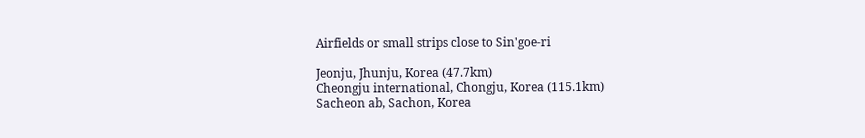Airfields or small strips close to Sin'goe-ri

Jeonju, Jhunju, Korea (47.7km)
Cheongju international, Chongju, Korea (115.1km)
Sacheon ab, Sachon, Korea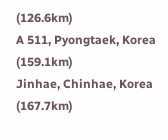(126.6km)
A 511, Pyongtaek, Korea (159.1km)
Jinhae, Chinhae, Korea (167.7km)